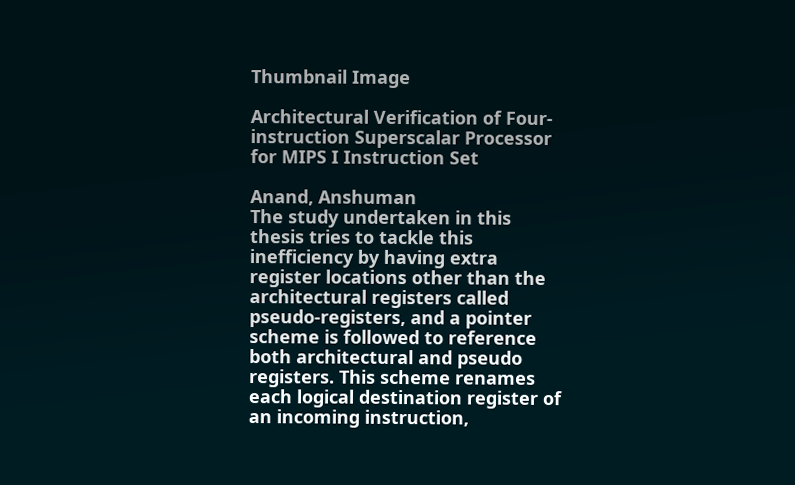Thumbnail Image

Architectural Verification of Four-instruction Superscalar Processor for MIPS I Instruction Set

Anand, Anshuman
The study undertaken in this thesis tries to tackle this inefficiency by having extra register locations other than the architectural registers called pseudo-registers, and a pointer scheme is followed to reference both architectural and pseudo registers. This scheme renames each logical destination register of an incoming instruction,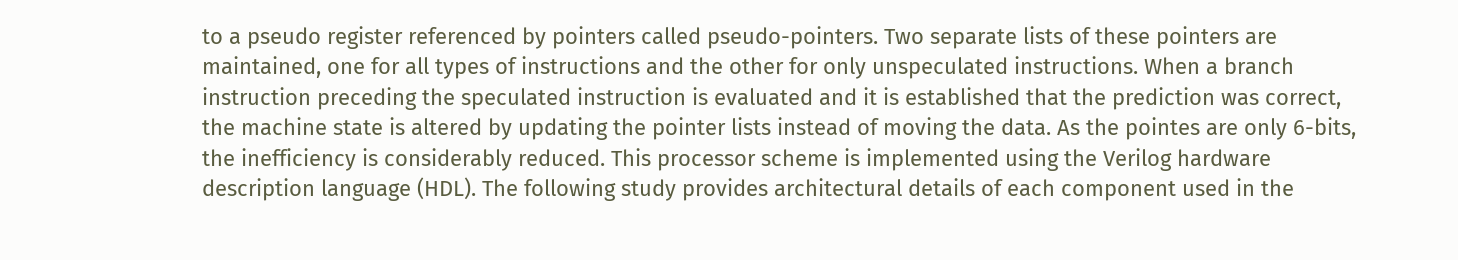to a pseudo register referenced by pointers called pseudo-pointers. Two separate lists of these pointers are maintained, one for all types of instructions and the other for only unspeculated instructions. When a branch instruction preceding the speculated instruction is evaluated and it is established that the prediction was correct, the machine state is altered by updating the pointer lists instead of moving the data. As the pointes are only 6-bits, the inefficiency is considerably reduced. This processor scheme is implemented using the Verilog hardware description language (HDL). The following study provides architectural details of each component used in the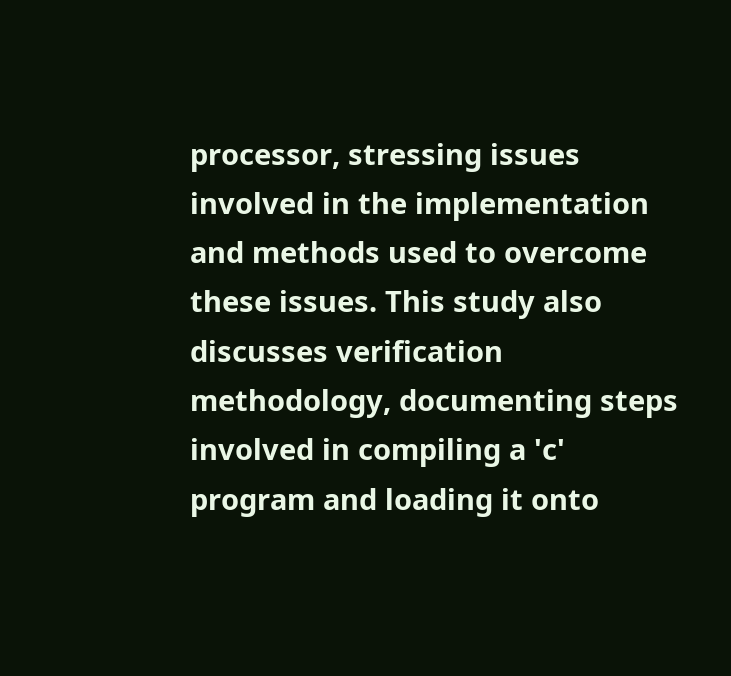processor, stressing issues involved in the implementation and methods used to overcome these issues. This study also discusses verification methodology, documenting steps involved in compiling a 'c' program and loading it onto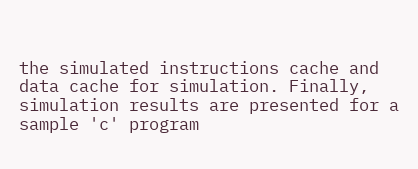the simulated instructions cache and data cache for simulation. Finally, simulation results are presented for a sample 'c' program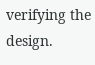verifying the design.